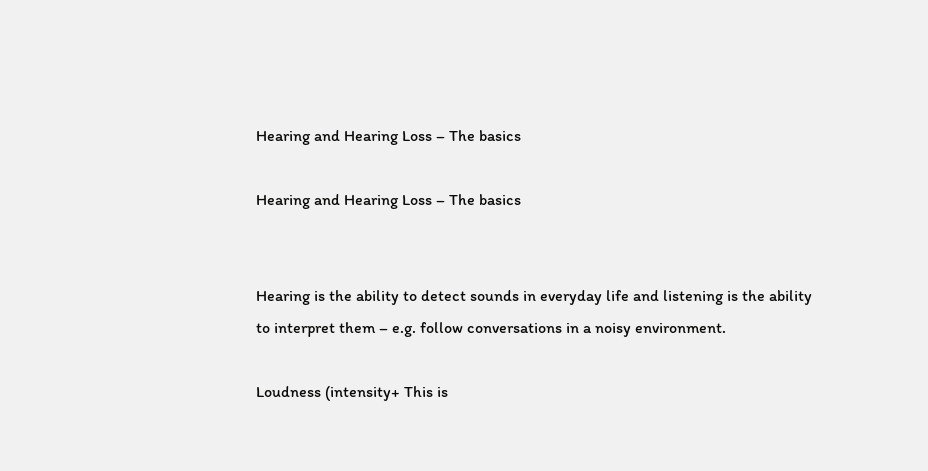Hearing and Hearing Loss – The basics

Hearing and Hearing Loss – The basics


Hearing is the ability to detect sounds in everyday life and listening is the ability to interpret them – e.g. follow conversations in a noisy environment.

Loudness (intensity+ This is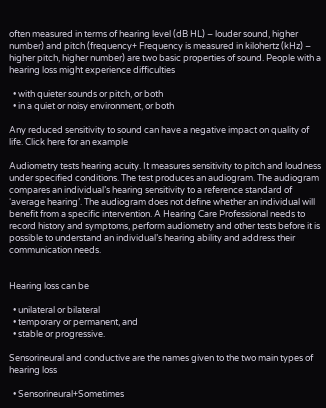often measured in terms of hearing level (dB HL) – louder sound, higher number) and pitch (frequency+ Frequency is measured in kilohertz (kHz) – higher pitch, higher number) are two basic properties of sound. People with a hearing loss might experience difficulties

  • with quieter sounds or pitch, or both
  • in a quiet or noisy environment, or both

Any reduced sensitivity to sound can have a negative impact on quality of life. Click here for an example

Audiometry tests hearing acuity. It measures sensitivity to pitch and loudness under specified conditions. The test produces an audiogram. The audiogram compares an individual’s hearing sensitivity to a reference standard of ‘average hearing’. The audiogram does not define whether an individual will benefit from a specific intervention. A Hearing Care Professional needs to record history and symptoms, perform audiometry and other tests before it is possible to understand an individual’s hearing ability and address their communication needs.


Hearing loss can be

  • unilateral or bilateral
  • temporary or permanent, and
  • stable or progressive.

Sensorineural and conductive are the names given to the two main types of hearing loss

  • Sensorineural+Sometimes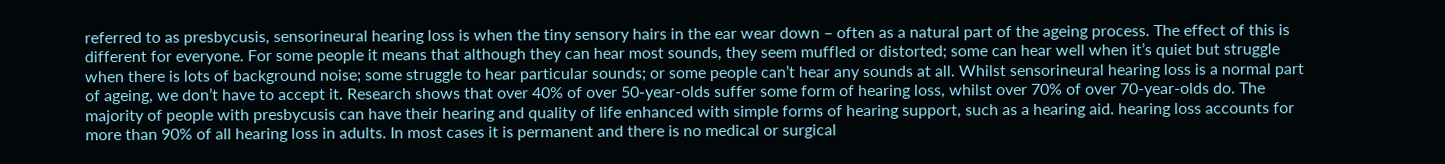referred to as presbycusis, sensorineural hearing loss is when the tiny sensory hairs in the ear wear down – often as a natural part of the ageing process. The effect of this is different for everyone. For some people it means that although they can hear most sounds, they seem muffled or distorted; some can hear well when it’s quiet but struggle when there is lots of background noise; some struggle to hear particular sounds; or some people can’t hear any sounds at all. Whilst sensorineural hearing loss is a normal part of ageing, we don’t have to accept it. Research shows that over 40% of over 50-year-olds suffer some form of hearing loss, whilst over 70% of over 70-year-olds do. The majority of people with presbycusis can have their hearing and quality of life enhanced with simple forms of hearing support, such as a hearing aid. hearing loss accounts for more than 90% of all hearing loss in adults. In most cases it is permanent and there is no medical or surgical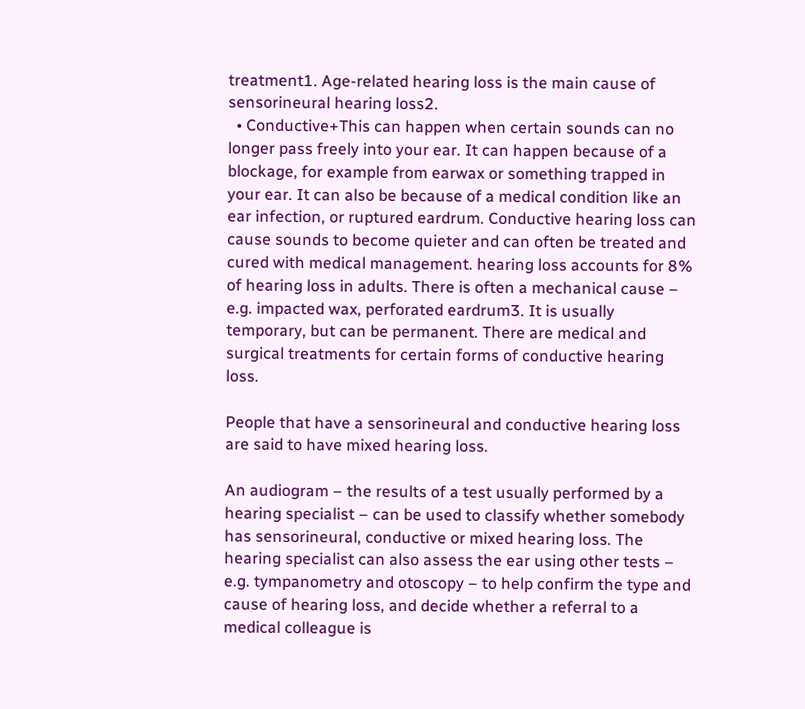treatment1. Age-related hearing loss is the main cause of sensorineural hearing loss2.
  • Conductive+This can happen when certain sounds can no longer pass freely into your ear. It can happen because of a blockage, for example from earwax or something trapped in your ear. It can also be because of a medical condition like an ear infection, or ruptured eardrum. Conductive hearing loss can cause sounds to become quieter and can often be treated and cured with medical management. hearing loss accounts for 8% of hearing loss in adults. There is often a mechanical cause – e.g. impacted wax, perforated eardrum3. It is usually temporary, but can be permanent. There are medical and surgical treatments for certain forms of conductive hearing loss.

People that have a sensorineural and conductive hearing loss are said to have mixed hearing loss.

An audiogram – the results of a test usually performed by a hearing specialist – can be used to classify whether somebody has sensorineural, conductive or mixed hearing loss. The hearing specialist can also assess the ear using other tests – e.g. tympanometry and otoscopy – to help confirm the type and cause of hearing loss, and decide whether a referral to a medical colleague is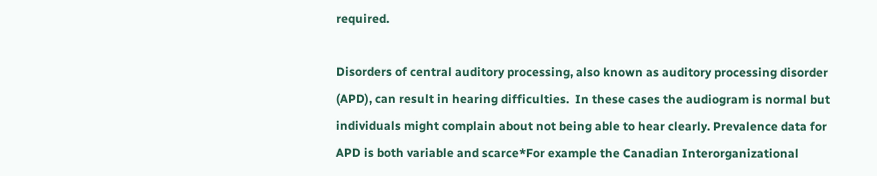required.

Disorders of central auditory processing, also known as auditory processing disorder (APD), can result in hearing difficulties.  In these cases the audiogram is normal but individuals might complain about not being able to hear clearly. Prevalence data for APD is both variable and scarce*For example the Canadian Interorganizational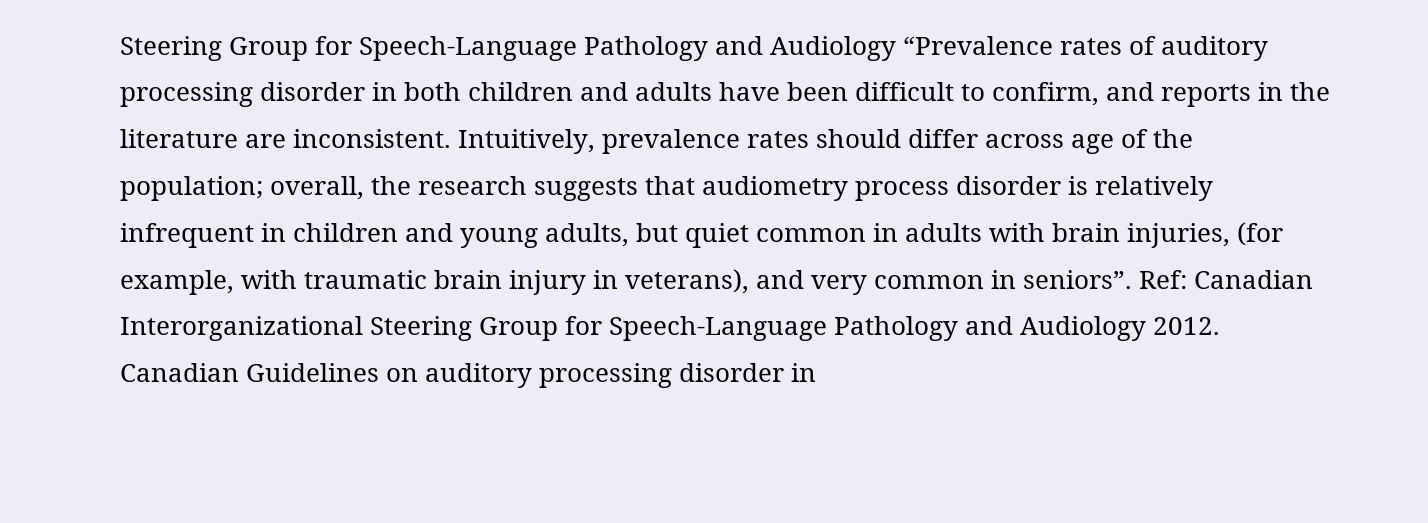Steering Group for Speech-Language Pathology and Audiology “Prevalence rates of auditory processing disorder in both children and adults have been difficult to confirm, and reports in the literature are inconsistent. Intuitively, prevalence rates should differ across age of the population; overall, the research suggests that audiometry process disorder is relatively infrequent in children and young adults, but quiet common in adults with brain injuries, (for example, with traumatic brain injury in veterans), and very common in seniors”. Ref: Canadian Interorganizational Steering Group for Speech-Language Pathology and Audiology 2012. Canadian Guidelines on auditory processing disorder in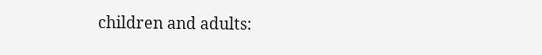children and adults: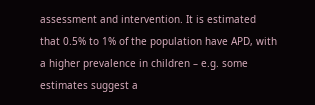assessment and intervention. It is estimated that 0.5% to 1% of the population have APD, with a higher prevalence in children – e.g. some estimates suggest a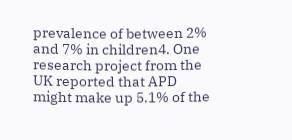prevalence of between 2% and 7% in children4. One research project from the UK reported that APD might make up 5.1% of the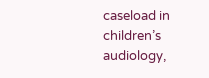caseload in children’s audiology,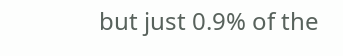but just 0.9% of the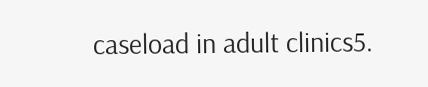caseload in adult clinics5.